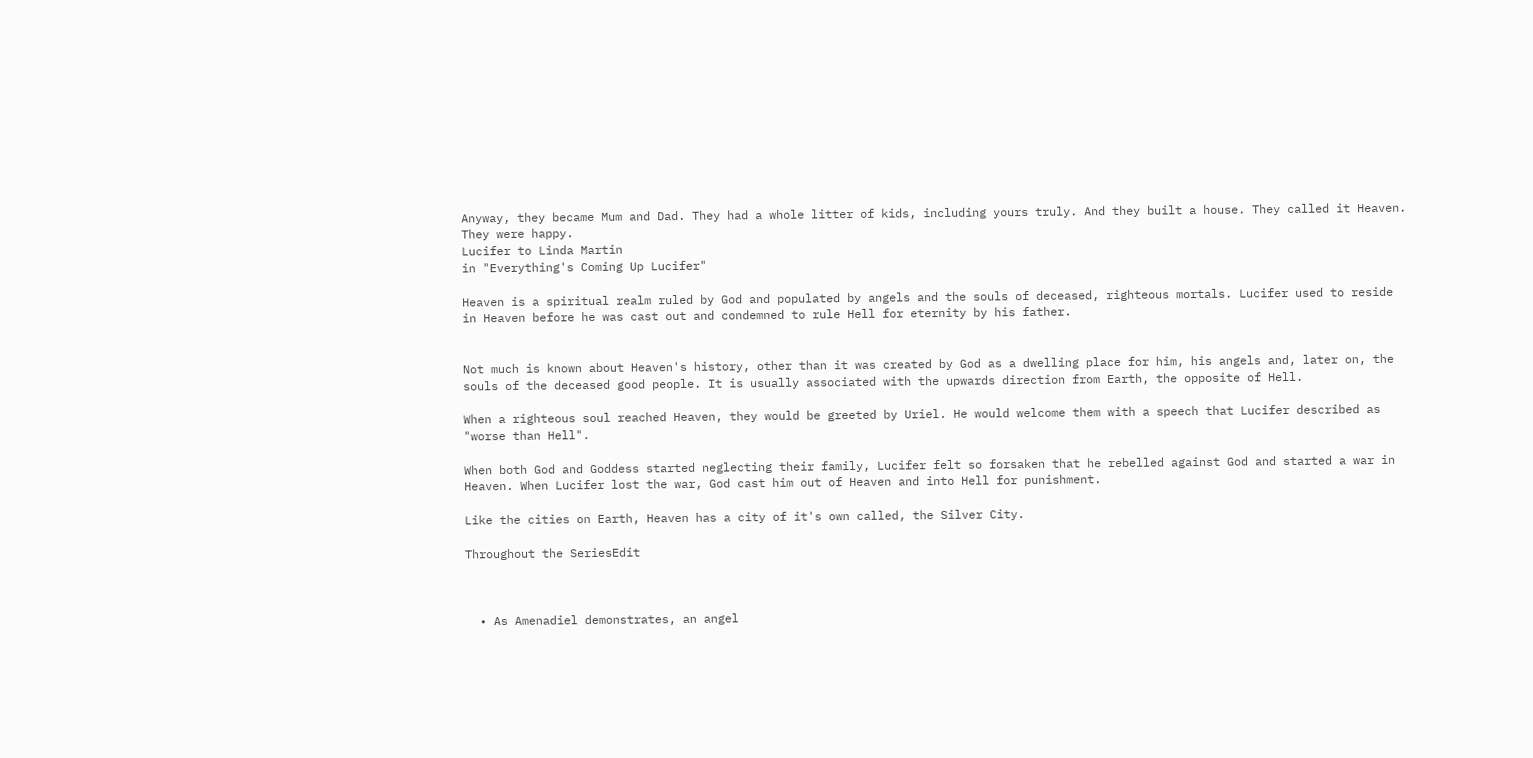Anyway, they became Mum and Dad. They had a whole litter of kids, including yours truly. And they built a house. They called it Heaven. They were happy.
Lucifer to Linda Martin
in "Everything's Coming Up Lucifer"

Heaven is a spiritual realm ruled by God and populated by angels and the souls of deceased, righteous mortals. Lucifer used to reside in Heaven before he was cast out and condemned to rule Hell for eternity by his father.


Not much is known about Heaven's history, other than it was created by God as a dwelling place for him, his angels and, later on, the souls of the deceased good people. It is usually associated with the upwards direction from Earth, the opposite of Hell.

When a righteous soul reached Heaven, they would be greeted by Uriel. He would welcome them with a speech that Lucifer described as "worse than Hell".

When both God and Goddess started neglecting their family, Lucifer felt so forsaken that he rebelled against God and started a war in Heaven. When Lucifer lost the war, God cast him out of Heaven and into Hell for punishment.

Like the cities on Earth, Heaven has a city of it's own called, the Silver City.

Throughout the SeriesEdit



  • As Amenadiel demonstrates, an angel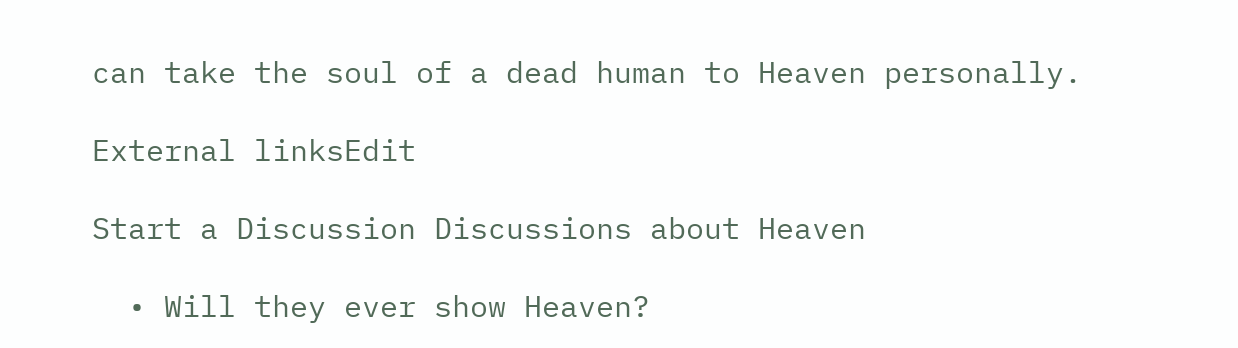can take the soul of a dead human to Heaven personally.

External linksEdit

Start a Discussion Discussions about Heaven

  • Will they ever show Heaven?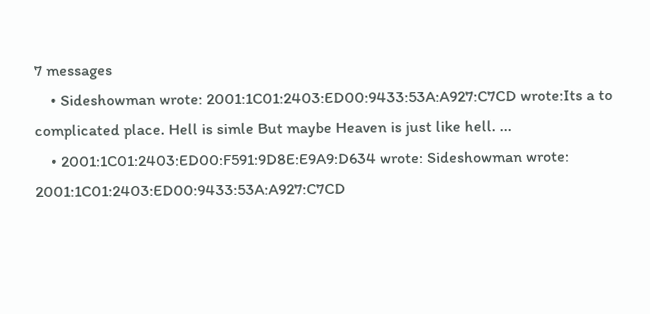7 messages
    • Sideshowman wrote: 2001:1C01:2403:ED00:9433:53A:A927:C7CD wrote:Its a to complicated place. Hell is simle But maybe Heaven is just like hell. ...
    • 2001:1C01:2403:ED00:F591:9D8E:E9A9:D634 wrote: Sideshowman wrote: 2001:1C01:2403:ED00:9433:53A:A927:C7CD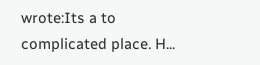wrote:Its a to complicated place. H...